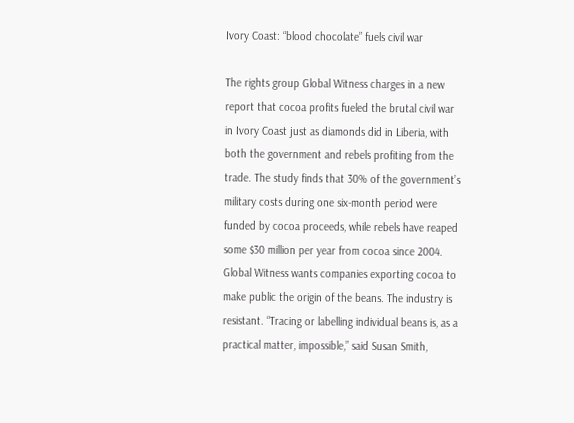Ivory Coast: “blood chocolate” fuels civil war

The rights group Global Witness charges in a new report that cocoa profits fueled the brutal civil war in Ivory Coast just as diamonds did in Liberia, with both the government and rebels profiting from the trade. The study finds that 30% of the government’s military costs during one six-month period were funded by cocoa proceeds, while rebels have reaped some $30 million per year from cocoa since 2004. Global Witness wants companies exporting cocoa to make public the origin of the beans. The industry is resistant. “Tracing or labelling individual beans is, as a practical matter, impossible,” said Susan Smith,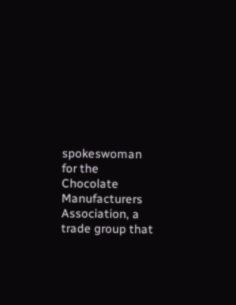spokeswoman for the Chocolate Manufacturers Association, a trade group that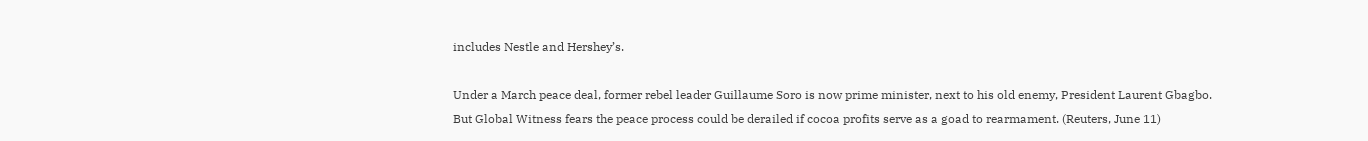includes Nestle and Hershey’s.

Under a March peace deal, former rebel leader Guillaume Soro is now prime minister, next to his old enemy, President Laurent Gbagbo. But Global Witness fears the peace process could be derailed if cocoa profits serve as a goad to rearmament. (Reuters, June 11)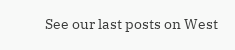See our last posts on West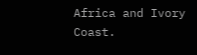Africa and Ivory Coast.